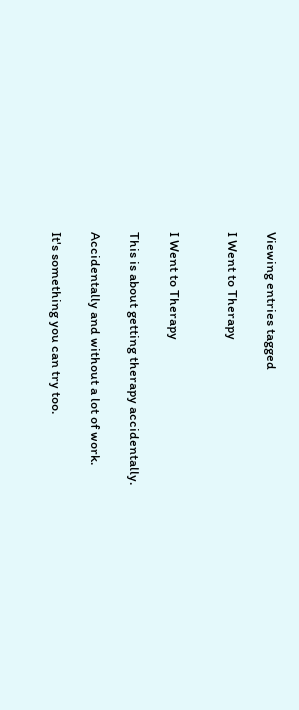Viewing entries tagged

I Went to Therapy


I Went to Therapy

This is about getting therapy accidentally.

Accidentally and without a lot of work.

It's something you can try too.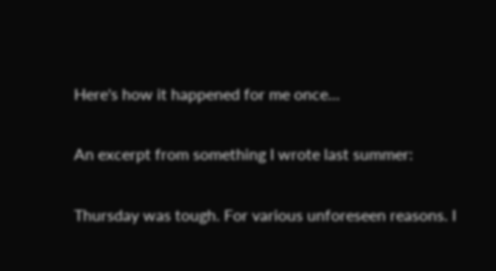Here's how it happened for me once...

An excerpt from something I wrote last summer:

Thursday was tough. For various unforeseen reasons. I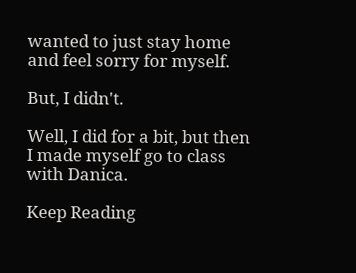wanted to just stay home and feel sorry for myself.

But, I didn't.

Well, I did for a bit, but then I made myself go to class with Danica.

Keep Reading